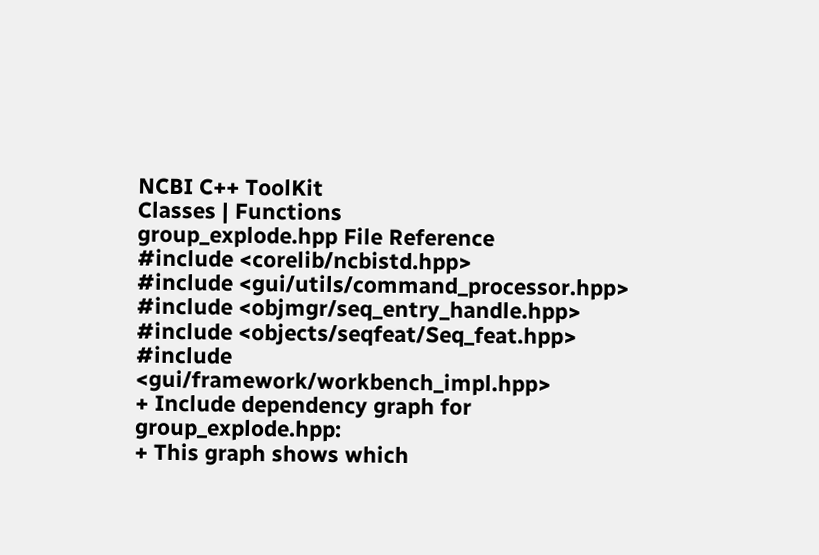NCBI C++ ToolKit
Classes | Functions
group_explode.hpp File Reference
#include <corelib/ncbistd.hpp>
#include <gui/utils/command_processor.hpp>
#include <objmgr/seq_entry_handle.hpp>
#include <objects/seqfeat/Seq_feat.hpp>
#include <gui/framework/workbench_impl.hpp>
+ Include dependency graph for group_explode.hpp:
+ This graph shows which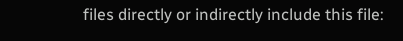files directly or indirectly include this file: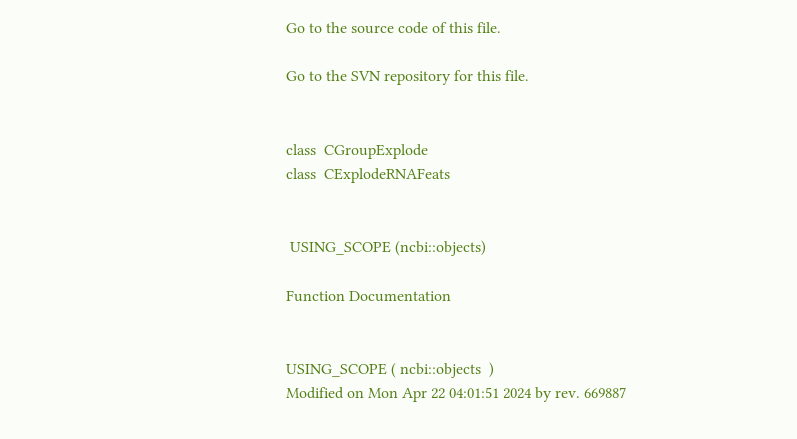Go to the source code of this file.

Go to the SVN repository for this file.


class  CGroupExplode
class  CExplodeRNAFeats


 USING_SCOPE (ncbi::objects)

Function Documentation


USING_SCOPE ( ncbi::objects  )
Modified on Mon Apr 22 04:01:51 2024 by rev. 669887